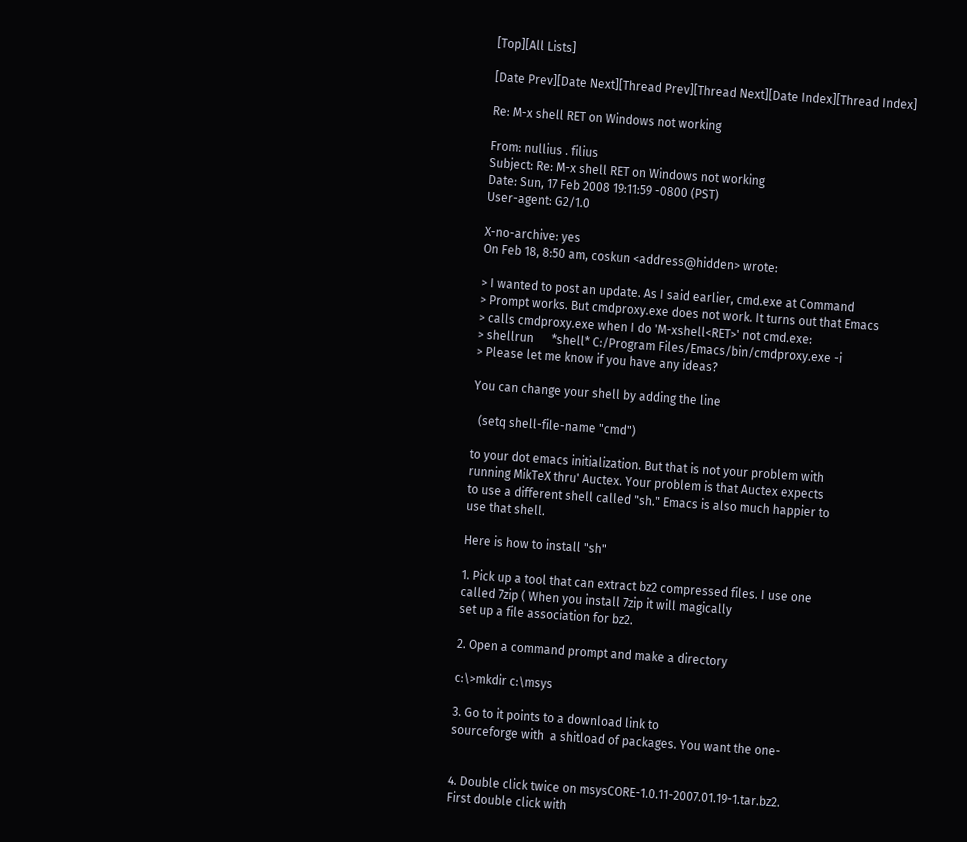[Top][All Lists]

[Date Prev][Date Next][Thread Prev][Thread Next][Date Index][Thread Index]

Re: M-x shell RET on Windows not working

From: nullius . filius
Subject: Re: M-x shell RET on Windows not working
Date: Sun, 17 Feb 2008 19:11:59 -0800 (PST)
User-agent: G2/1.0

X-no-archive: yes
On Feb 18, 8:50 am, coskun <address@hidden> wrote:

> I wanted to post an update. As I said earlier, cmd.exe at Command
> Prompt works. But cmdproxy.exe does not work. It turns out that Emacs
> calls cmdproxy.exe when I do 'M-xshell<RET>' not cmd.exe:
> shellrun      *shell* C:/Program Files/Emacs/bin/cmdproxy.exe -i
> Please let me know if you have any ideas?

You can change your shell by adding the line

  (setq shell-file-name "cmd")

to your dot emacs initialization. But that is not your problem with
running MikTeX thru' Auctex. Your problem is that Auctex expects
to use a different shell called "sh." Emacs is also much happier to
use that shell.

Here is how to install "sh"

1. Pick up a tool that can extract bz2 compressed files. I use one
called 7zip ( When you install 7zip it will magically
set up a file association for bz2.

2. Open a command prompt and make a directory

c:\>mkdir c:\msys

3. Go to it points to a download link to
sourceforge with  a shitload of packages. You want the one-


4. Double click twice on msysCORE-1.0.11-2007.01.19-1.tar.bz2.
First double click with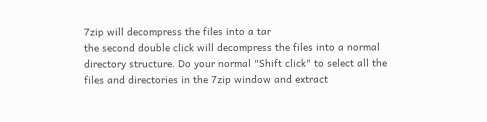7zip will decompress the files into a tar
the second double click will decompress the files into a normal
directory structure. Do your normal "Shift click" to select all the
files and directories in the 7zip window and extract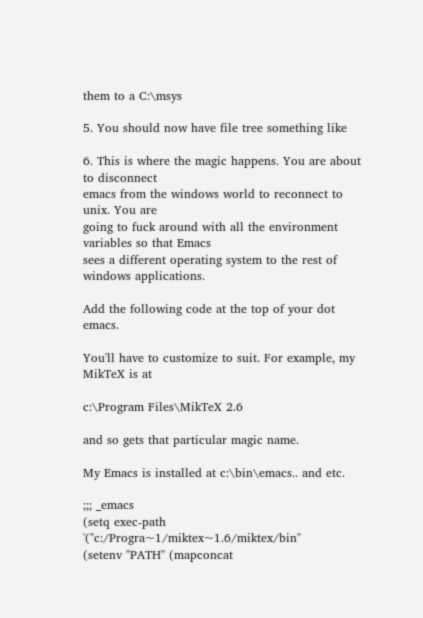them to a C:\msys

5. You should now have file tree something like

6. This is where the magic happens. You are about to disconnect
emacs from the windows world to reconnect to unix. You are
going to fuck around with all the environment variables so that Emacs
sees a different operating system to the rest of windows applications.

Add the following code at the top of your dot emacs.

You'll have to customize to suit. For example, my MikTeX is at

c:\Program Files\MikTeX 2.6

and so gets that particular magic name.

My Emacs is installed at c:\bin\emacs.. and etc.

;;; _emacs
(setq exec-path '("c:/Progra~1/miktex~1.6/miktex/bin"
(setenv "PATH" (mapconcat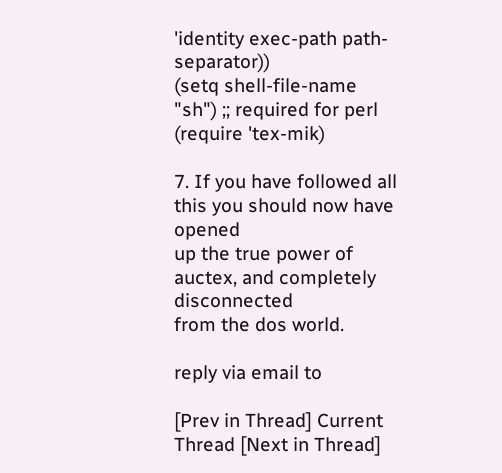'identity exec-path path-separator))
(setq shell-file-name "sh") ;; required for perl
(require 'tex-mik)

7. If you have followed all this you should now have opened
up the true power of auctex, and completely disconnected
from the dos world.

reply via email to

[Prev in Thread] Current Thread [Next in Thread]